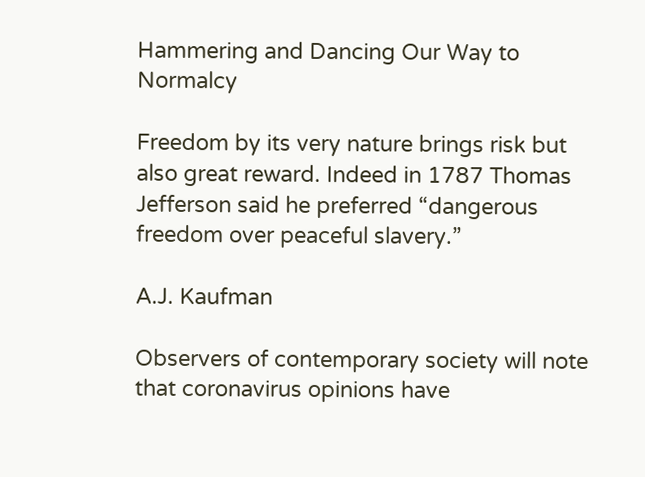Hammering and Dancing Our Way to Normalcy

Freedom by its very nature brings risk but also great reward. Indeed in 1787 Thomas Jefferson said he preferred “dangerous freedom over peaceful slavery.”

A.J. Kaufman

Observers of contemporary society will note that coronavirus opinions have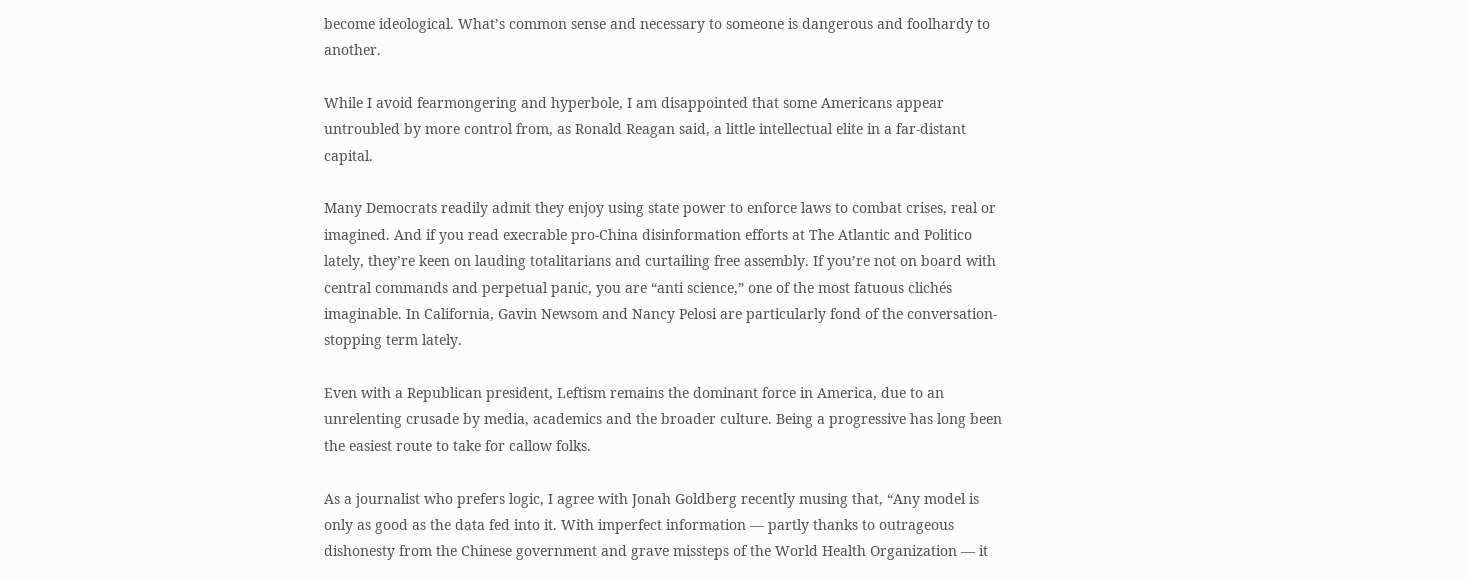become ideological. What’s common sense and necessary to someone is dangerous and foolhardy to another.

While I avoid fearmongering and hyperbole, I am disappointed that some Americans appear untroubled by more control from, as Ronald Reagan said, a little intellectual elite in a far-distant capital.

Many Democrats readily admit they enjoy using state power to enforce laws to combat crises, real or imagined. And if you read execrable pro-China disinformation efforts at The Atlantic and Politico lately, they’re keen on lauding totalitarians and curtailing free assembly. If you’re not on board with central commands and perpetual panic, you are “anti science,” one of the most fatuous clichés imaginable. In California, Gavin Newsom and Nancy Pelosi are particularly fond of the conversation-stopping term lately.

Even with a Republican president, Leftism remains the dominant force in America, due to an unrelenting crusade by media, academics and the broader culture. Being a progressive has long been the easiest route to take for callow folks.

As a journalist who prefers logic, I agree with Jonah Goldberg recently musing that, “Any model is only as good as the data fed into it. With imperfect information — partly thanks to outrageous dishonesty from the Chinese government and grave missteps of the World Health Organization — it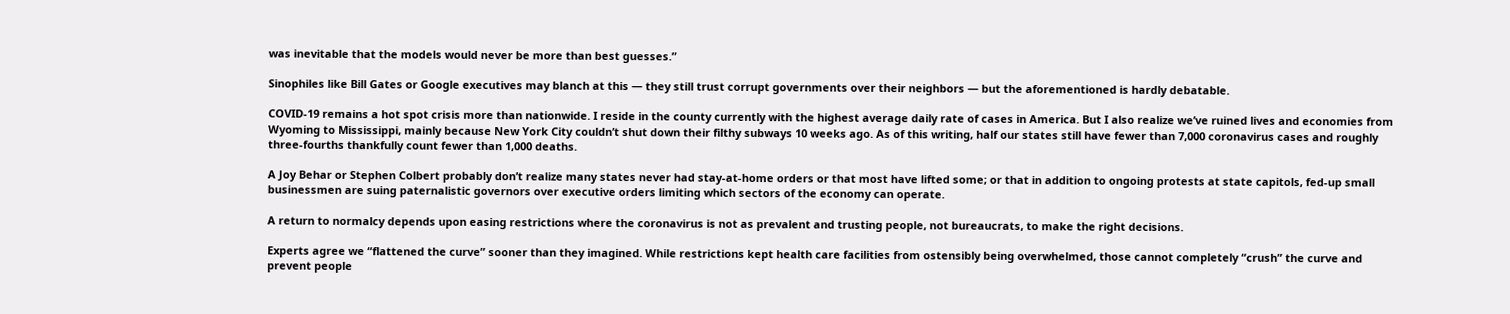was inevitable that the models would never be more than best guesses.”

Sinophiles like Bill Gates or Google executives may blanch at this — they still trust corrupt governments over their neighbors — but the aforementioned is hardly debatable.

COVID-19 remains a hot spot crisis more than nationwide. I reside in the county currently with the highest average daily rate of cases in America. But I also realize we’ve ruined lives and economies from Wyoming to Mississippi, mainly because New York City couldn’t shut down their filthy subways 10 weeks ago. As of this writing, half our states still have fewer than 7,000 coronavirus cases and roughly three-fourths thankfully count fewer than 1,000 deaths.

A Joy Behar or Stephen Colbert probably don’t realize many states never had stay-at-home orders or that most have lifted some; or that in addition to ongoing protests at state capitols, fed-up small businessmen are suing paternalistic governors over executive orders limiting which sectors of the economy can operate.

A return to normalcy depends upon easing restrictions where the coronavirus is not as prevalent and trusting people, not bureaucrats, to make the right decisions.

Experts agree we “flattened the curve” sooner than they imagined. While restrictions kept health care facilities from ostensibly being overwhelmed, those cannot completely “crush” the curve and prevent people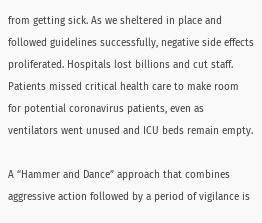from getting sick. As we sheltered in place and followed guidelines successfully, negative side effects proliferated. Hospitals lost billions and cut staff. Patients missed critical health care to make room for potential coronavirus patients, even as ventilators went unused and ICU beds remain empty.

A “Hammer and Dance” approach that combines aggressive action followed by a period of vigilance is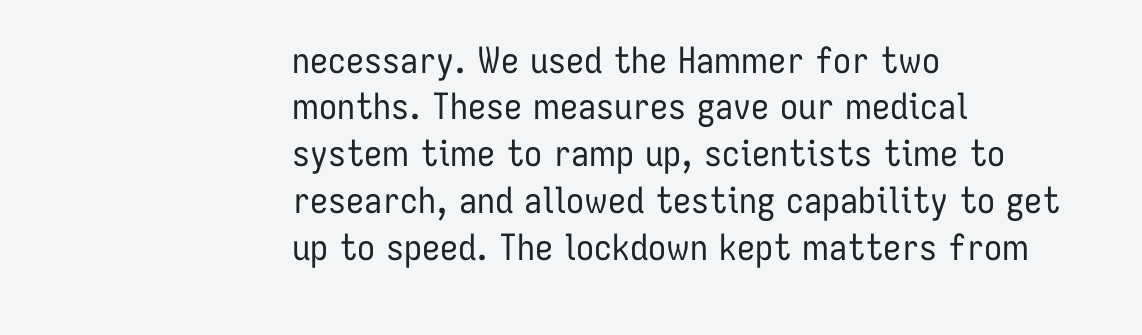necessary. We used the Hammer for two months. These measures gave our medical system time to ramp up, scientists time to research, and allowed testing capability to get up to speed. The lockdown kept matters from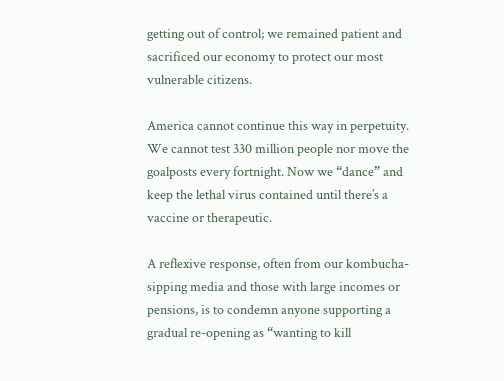getting out of control; we remained patient and sacrificed our economy to protect our most vulnerable citizens.

America cannot continue this way in perpetuity. We cannot test 330 million people nor move the goalposts every fortnight. Now we “dance” and keep the lethal virus contained until there’s a vaccine or therapeutic.

A reflexive response, often from our kombucha-sipping media and those with large incomes or pensions, is to condemn anyone supporting a gradual re-opening as “wanting to kill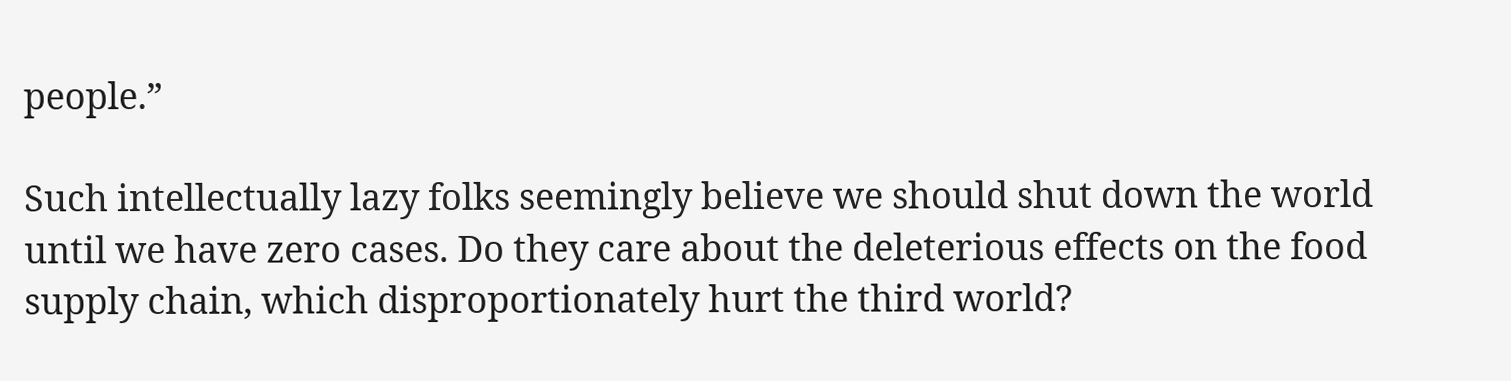people.”

Such intellectually lazy folks seemingly believe we should shut down the world until we have zero cases. Do they care about the deleterious effects on the food supply chain, which disproportionately hurt the third world?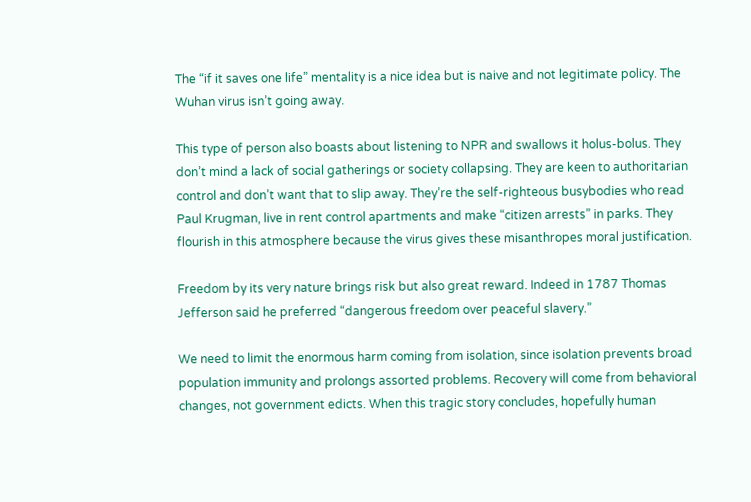The “if it saves one life” mentality is a nice idea but is naive and not legitimate policy. The Wuhan virus isn’t going away.

This type of person also boasts about listening to NPR and swallows it holus-bolus. They don’t mind a lack of social gatherings or society collapsing. They are keen to authoritarian control and don’t want that to slip away. They’re the self-righteous busybodies who read Paul Krugman, live in rent control apartments and make “citizen arrests” in parks. They flourish in this atmosphere because the virus gives these misanthropes moral justification.

Freedom by its very nature brings risk but also great reward. Indeed in 1787 Thomas Jefferson said he preferred “dangerous freedom over peaceful slavery.”

We need to limit the enormous harm coming from isolation, since isolation prevents broad population immunity and prolongs assorted problems. Recovery will come from behavioral changes, not government edicts. When this tragic story concludes, hopefully human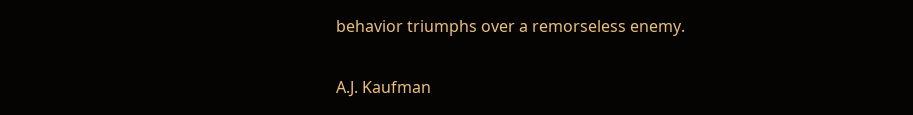behavior triumphs over a remorseless enemy.

A.J. Kaufman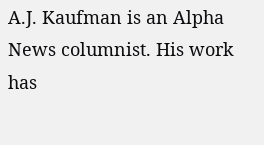A.J. Kaufman is an Alpha News columnist. His work has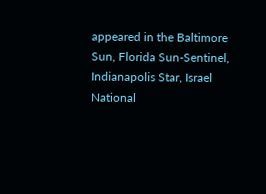appeared in the Baltimore Sun, Florida Sun-Sentinel, Indianapolis Star, Israel National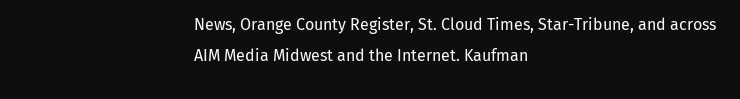News, Orange County Register, St. Cloud Times, Star-Tribune, and across AIM Media Midwest and the Internet. Kaufman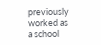previously worked as a school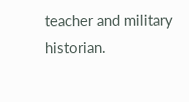teacher and military historian.